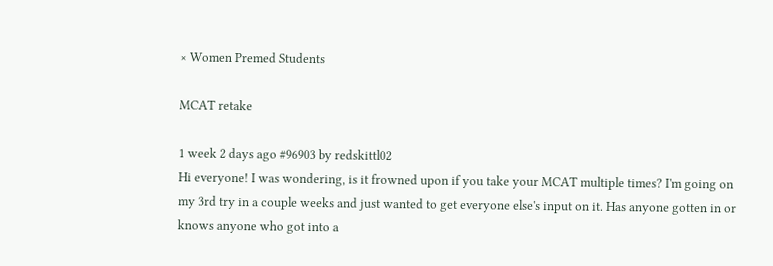× Women Premed Students

MCAT retake

1 week 2 days ago #96903 by redskittl02
Hi everyone! I was wondering, is it frowned upon if you take your MCAT multiple times? I'm going on my 3rd try in a couple weeks and just wanted to get everyone else's input on it. Has anyone gotten in or knows anyone who got into a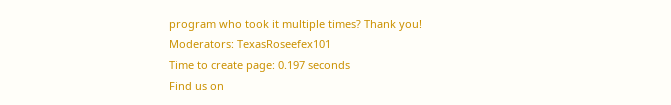program who took it multiple times? Thank you!
Moderators: TexasRoseefex101
Time to create page: 0.197 seconds
Find us on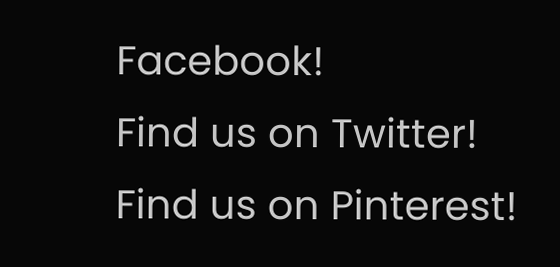Facebook!
Find us on Twitter!
Find us on Pinterest!